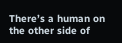There’s a human on the other side of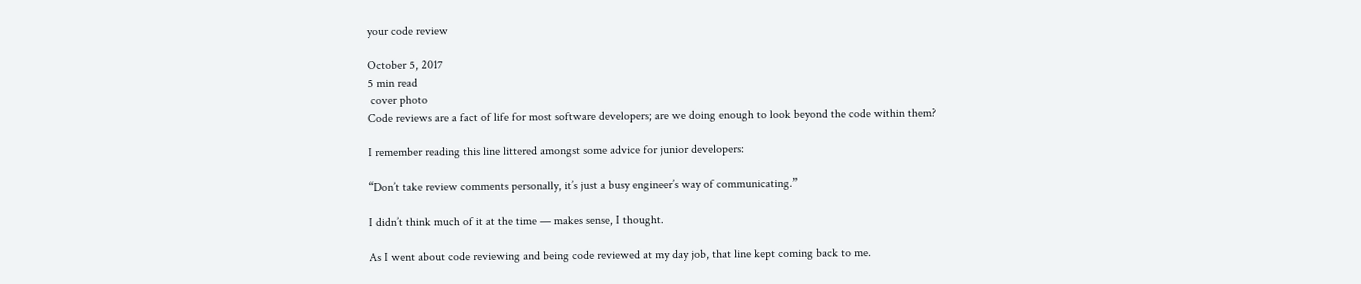your code review

October 5, 2017
5 min read
 cover photo
Code reviews are a fact of life for most software developers; are we doing enough to look beyond the code within them?

I remember reading this line littered amongst some advice for junior developers:

“Don’t take review comments personally, it’s just a busy engineer’s way of communicating.”

I didn’t think much of it at the time — makes sense, I thought.

As I went about code reviewing and being code reviewed at my day job, that line kept coming back to me.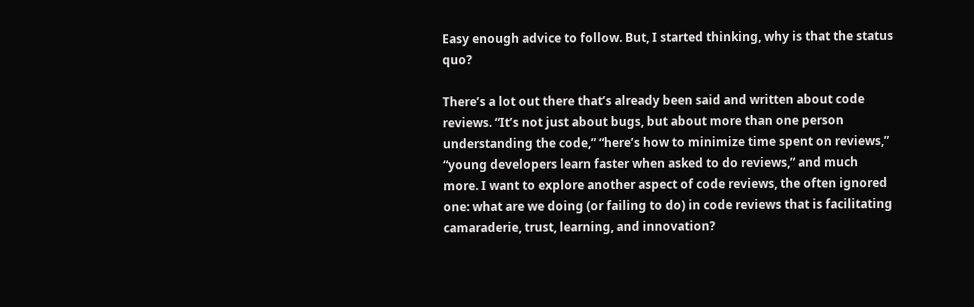Easy enough advice to follow. But, I started thinking, why is that the status quo?

There’s a lot out there that’s already been said and written about code reviews. “It’s not just about bugs, but about more than one person understanding the code,” “here’s how to minimize time spent on reviews,” “young developers learn faster when asked to do reviews,” and much more. I want to explore another aspect of code reviews, the often ignored one: what are we doing (or failing to do) in code reviews that is facilitating camaraderie, trust, learning, and innovation?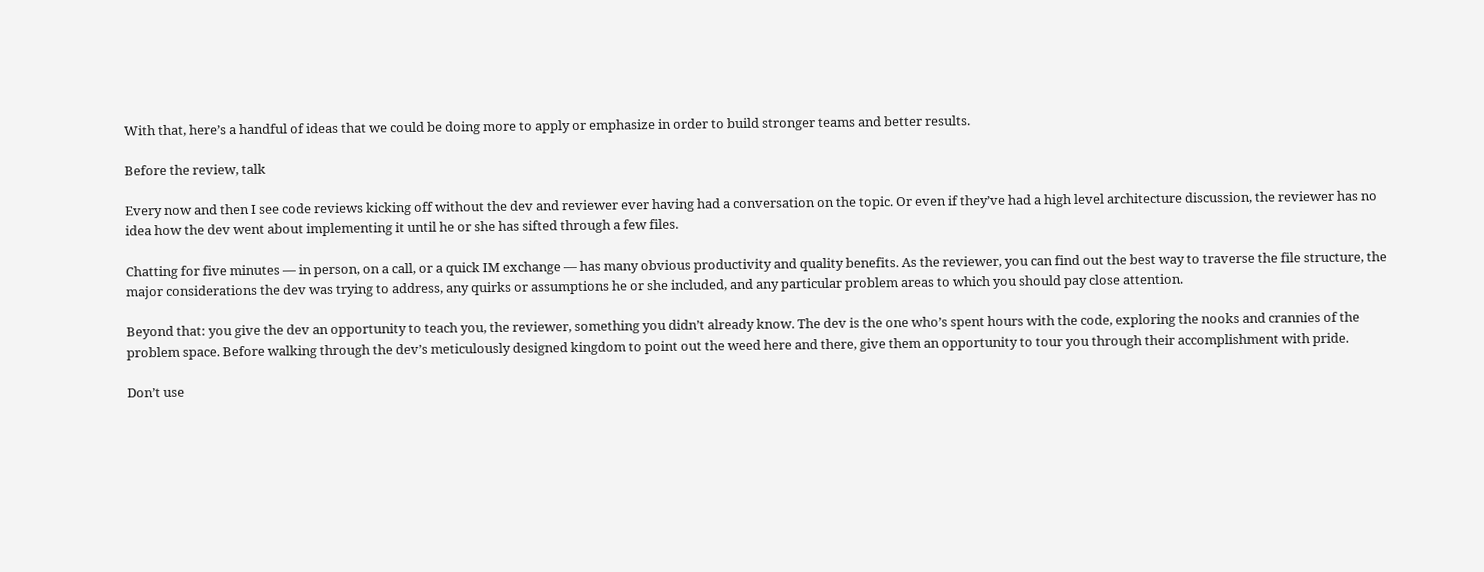With that, here’s a handful of ideas that we could be doing more to apply or emphasize in order to build stronger teams and better results.

Before the review, talk

Every now and then I see code reviews kicking off without the dev and reviewer ever having had a conversation on the topic. Or even if they’ve had a high level architecture discussion, the reviewer has no idea how the dev went about implementing it until he or she has sifted through a few files.

Chatting for five minutes — in person, on a call, or a quick IM exchange — has many obvious productivity and quality benefits. As the reviewer, you can find out the best way to traverse the file structure, the major considerations the dev was trying to address, any quirks or assumptions he or she included, and any particular problem areas to which you should pay close attention.

Beyond that: you give the dev an opportunity to teach you, the reviewer, something you didn’t already know. The dev is the one who’s spent hours with the code, exploring the nooks and crannies of the problem space. Before walking through the dev’s meticulously designed kingdom to point out the weed here and there, give them an opportunity to tour you through their accomplishment with pride.

Don’t use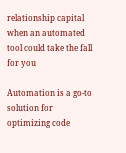relationship capital when an automated tool could take the fall for you

Automation is a go-to solution for optimizing code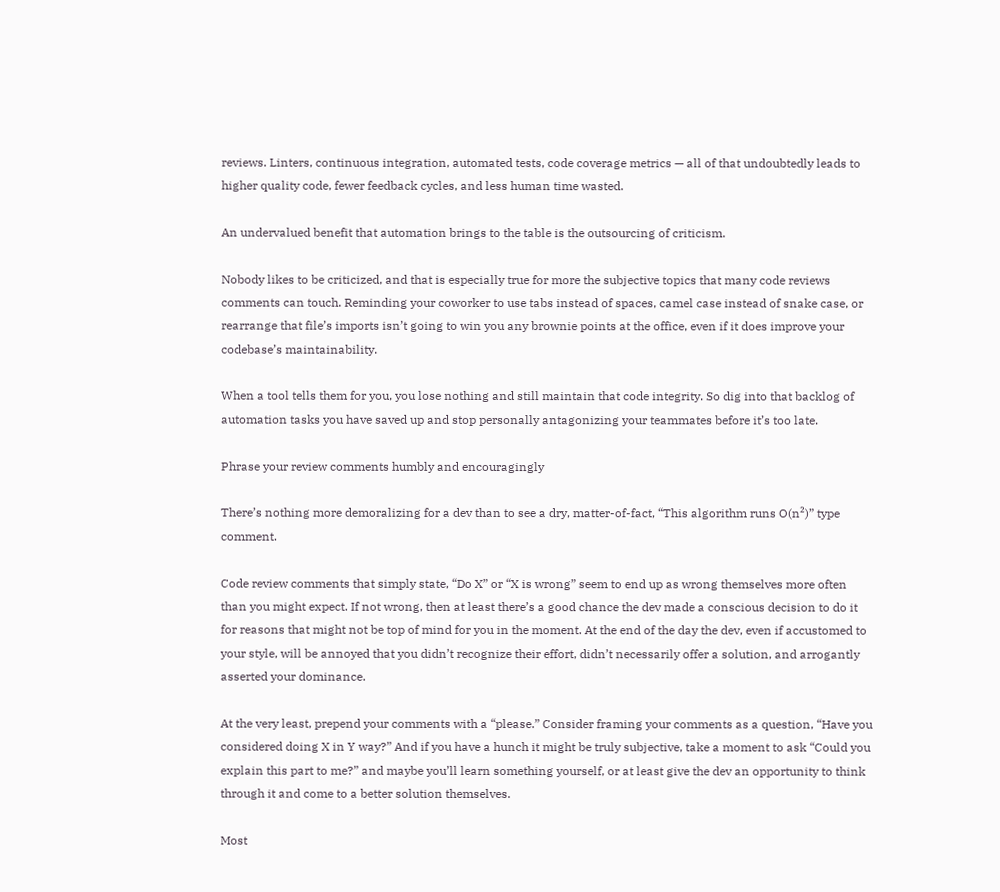reviews. Linters, continuous integration, automated tests, code coverage metrics — all of that undoubtedly leads to higher quality code, fewer feedback cycles, and less human time wasted.

An undervalued benefit that automation brings to the table is the outsourcing of criticism.

Nobody likes to be criticized, and that is especially true for more the subjective topics that many code reviews comments can touch. Reminding your coworker to use tabs instead of spaces, camel case instead of snake case, or rearrange that file’s imports isn’t going to win you any brownie points at the office, even if it does improve your codebase’s maintainability.

When a tool tells them for you, you lose nothing and still maintain that code integrity. So dig into that backlog of automation tasks you have saved up and stop personally antagonizing your teammates before it’s too late.

Phrase your review comments humbly and encouragingly

There’s nothing more demoralizing for a dev than to see a dry, matter-of-fact, “This algorithm runs O(n²)” type comment.

Code review comments that simply state, “Do X” or “X is wrong” seem to end up as wrong themselves more often than you might expect. If not wrong, then at least there’s a good chance the dev made a conscious decision to do it for reasons that might not be top of mind for you in the moment. At the end of the day the dev, even if accustomed to your style, will be annoyed that you didn’t recognize their effort, didn’t necessarily offer a solution, and arrogantly asserted your dominance.

At the very least, prepend your comments with a “please.” Consider framing your comments as a question, “Have you considered doing X in Y way?” And if you have a hunch it might be truly subjective, take a moment to ask “Could you explain this part to me?” and maybe you’ll learn something yourself, or at least give the dev an opportunity to think through it and come to a better solution themselves.

Most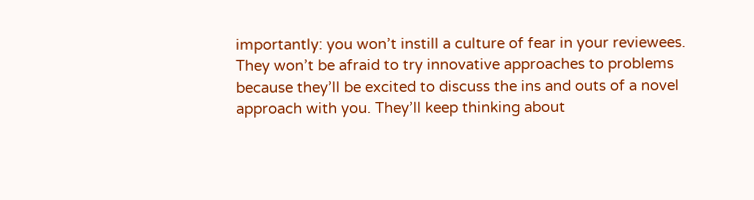importantly: you won’t instill a culture of fear in your reviewees. They won’t be afraid to try innovative approaches to problems because they’ll be excited to discuss the ins and outs of a novel approach with you. They’ll keep thinking about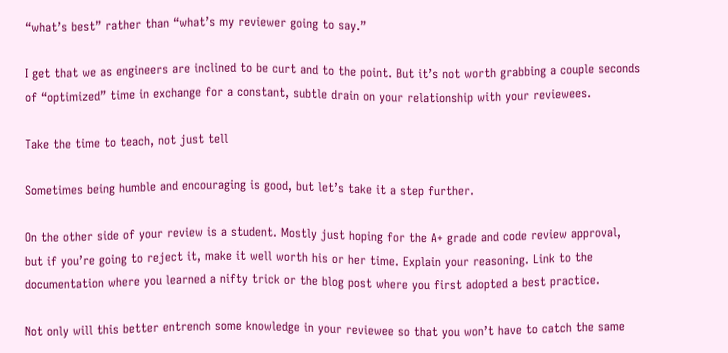“what’s best” rather than “what’s my reviewer going to say.”

I get that we as engineers are inclined to be curt and to the point. But it’s not worth grabbing a couple seconds of “optimized” time in exchange for a constant, subtle drain on your relationship with your reviewees.

Take the time to teach, not just tell

Sometimes being humble and encouraging is good, but let’s take it a step further.

On the other side of your review is a student. Mostly just hoping for the A+ grade and code review approval, but if you’re going to reject it, make it well worth his or her time. Explain your reasoning. Link to the documentation where you learned a nifty trick or the blog post where you first adopted a best practice.

Not only will this better entrench some knowledge in your reviewee so that you won’t have to catch the same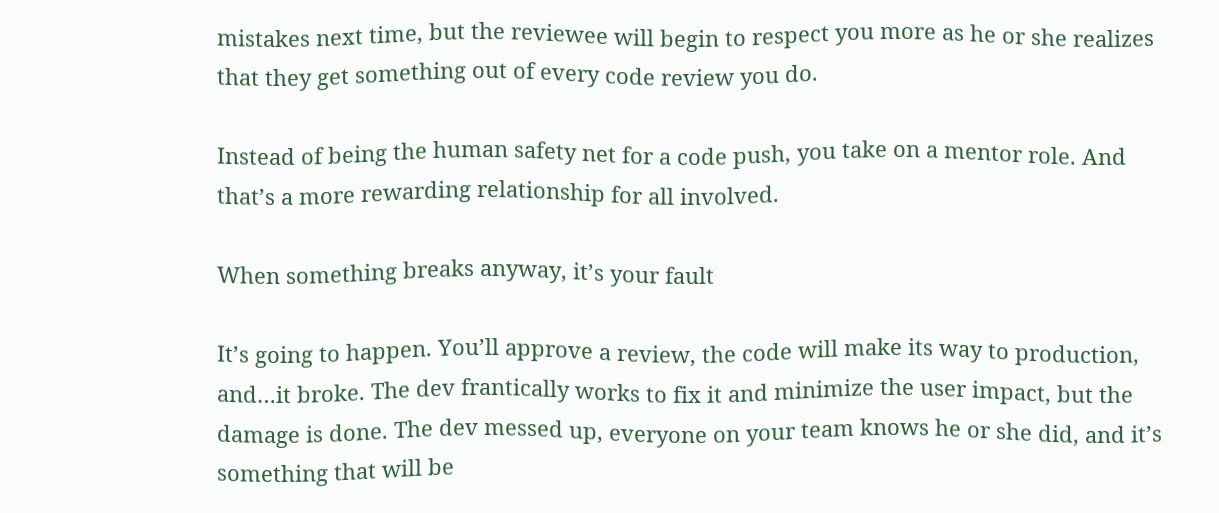mistakes next time, but the reviewee will begin to respect you more as he or she realizes that they get something out of every code review you do.

Instead of being the human safety net for a code push, you take on a mentor role. And that’s a more rewarding relationship for all involved.

When something breaks anyway, it’s your fault

It’s going to happen. You’ll approve a review, the code will make its way to production, and…it broke. The dev frantically works to fix it and minimize the user impact, but the damage is done. The dev messed up, everyone on your team knows he or she did, and it’s something that will be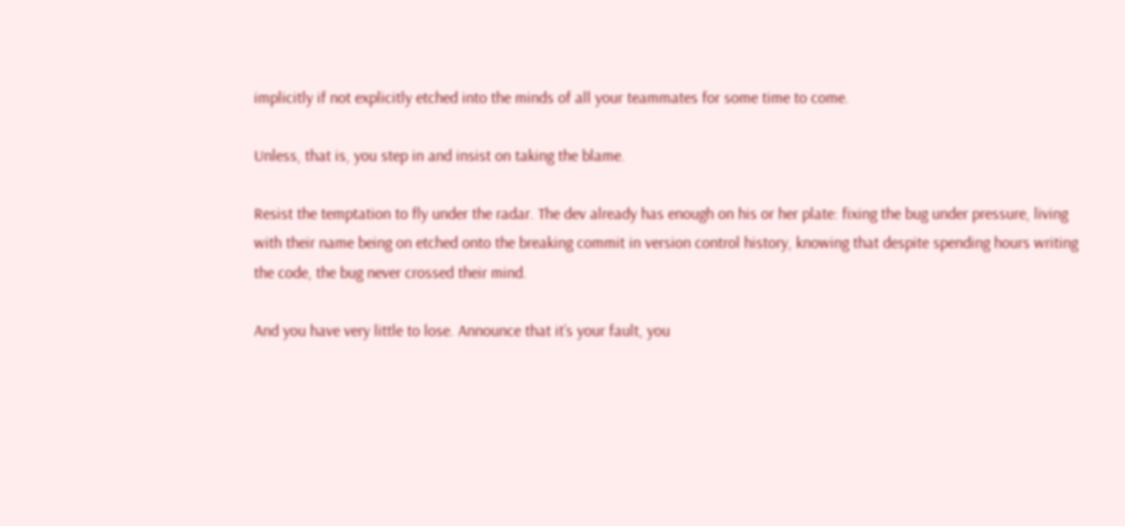implicitly if not explicitly etched into the minds of all your teammates for some time to come.

Unless, that is, you step in and insist on taking the blame.

Resist the temptation to fly under the radar. The dev already has enough on his or her plate: fixing the bug under pressure, living with their name being on etched onto the breaking commit in version control history, knowing that despite spending hours writing the code, the bug never crossed their mind.

And you have very little to lose. Announce that it’s your fault, you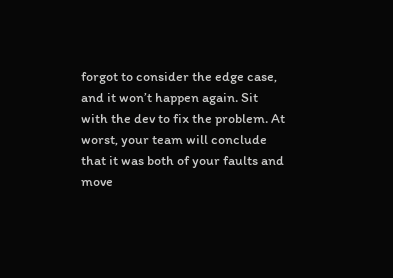forgot to consider the edge case, and it won’t happen again. Sit with the dev to fix the problem. At worst, your team will conclude that it was both of your faults and move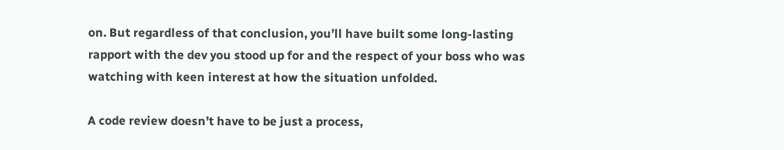on. But regardless of that conclusion, you’ll have built some long-lasting rapport with the dev you stood up for and the respect of your boss who was watching with keen interest at how the situation unfolded.

A code review doesn’t have to be just a process,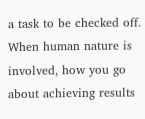a task to be checked off. When human nature is involved, how you go about achieving results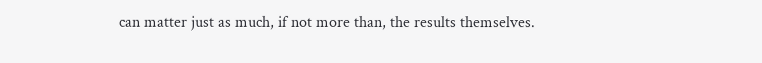can matter just as much, if not more than, the results themselves.